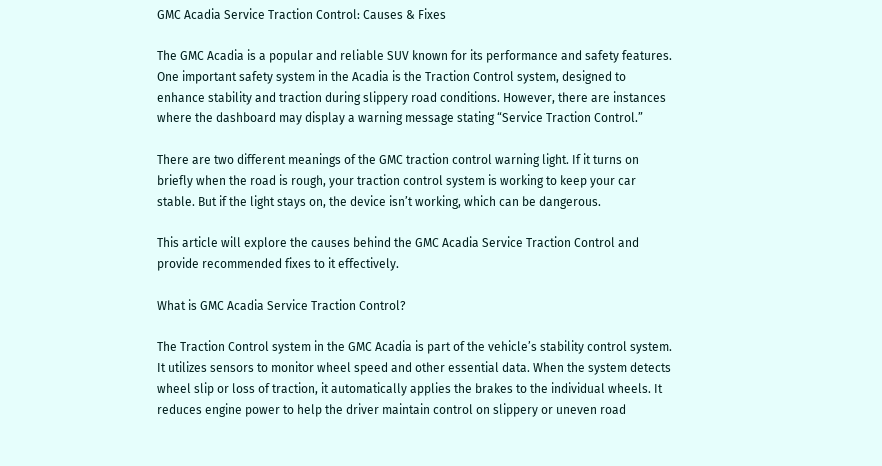GMC Acadia Service Traction Control: Causes & Fixes

The GMC Acadia is a popular and reliable SUV known for its performance and safety features. One important safety system in the Acadia is the Traction Control system, designed to enhance stability and traction during slippery road conditions. However, there are instances where the dashboard may display a warning message stating “Service Traction Control.”

There are two different meanings of the GMC traction control warning light. If it turns on briefly when the road is rough, your traction control system is working to keep your car stable. But if the light stays on, the device isn’t working, which can be dangerous.

This article will explore the causes behind the GMC Acadia Service Traction Control and provide recommended fixes to it effectively.

What is GMC Acadia Service Traction Control?

The Traction Control system in the GMC Acadia is part of the vehicle’s stability control system. It utilizes sensors to monitor wheel speed and other essential data. When the system detects wheel slip or loss of traction, it automatically applies the brakes to the individual wheels. It reduces engine power to help the driver maintain control on slippery or uneven road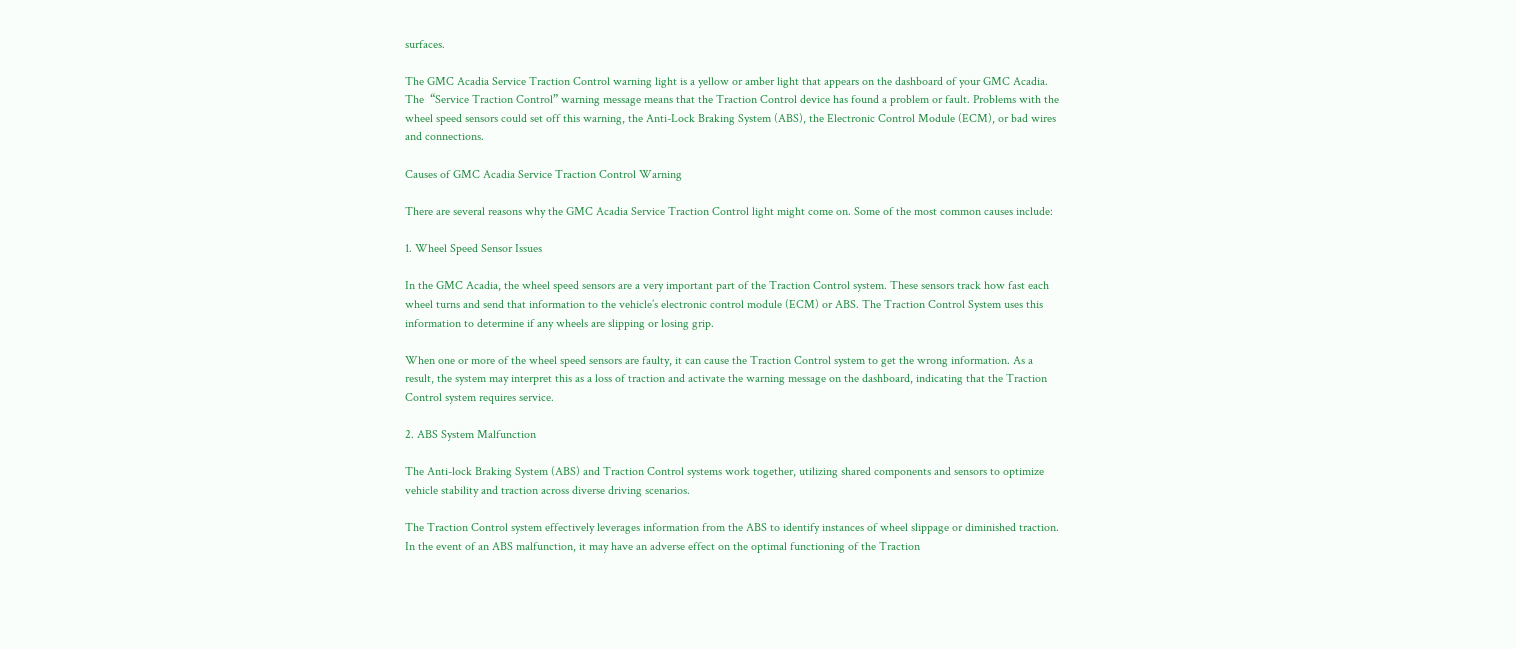surfaces.

The GMC Acadia Service Traction Control warning light is a yellow or amber light that appears on the dashboard of your GMC Acadia. The  “Service Traction Control” warning message means that the Traction Control device has found a problem or fault. Problems with the wheel speed sensors could set off this warning, the Anti-Lock Braking System (ABS), the Electronic Control Module (ECM), or bad wires and connections.

Causes of GMC Acadia Service Traction Control Warning

There are several reasons why the GMC Acadia Service Traction Control light might come on. Some of the most common causes include:

1. Wheel Speed Sensor Issues

In the GMC Acadia, the wheel speed sensors are a very important part of the Traction Control system. These sensors track how fast each wheel turns and send that information to the vehicle’s electronic control module (ECM) or ABS. The Traction Control System uses this information to determine if any wheels are slipping or losing grip.

When one or more of the wheel speed sensors are faulty, it can cause the Traction Control system to get the wrong information. As a result, the system may interpret this as a loss of traction and activate the warning message on the dashboard, indicating that the Traction Control system requires service.

2. ABS System Malfunction

The Anti-lock Braking System (ABS) and Traction Control systems work together, utilizing shared components and sensors to optimize vehicle stability and traction across diverse driving scenarios.

The Traction Control system effectively leverages information from the ABS to identify instances of wheel slippage or diminished traction. In the event of an ABS malfunction, it may have an adverse effect on the optimal functioning of the Traction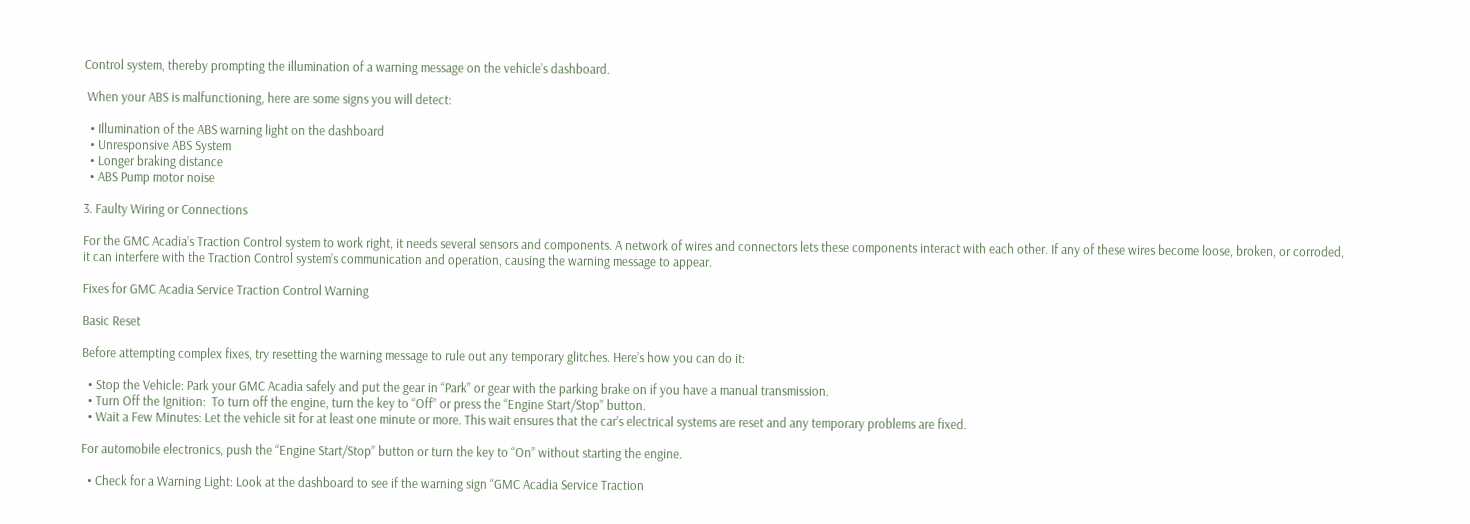Control system, thereby prompting the illumination of a warning message on the vehicle’s dashboard.

 When your ABS is malfunctioning, here are some signs you will detect:

  • Illumination of the ABS warning light on the dashboard
  • Unresponsive ABS System
  • Longer braking distance
  • ABS Pump motor noise

3. Faulty Wiring or Connections

For the GMC Acadia’s Traction Control system to work right, it needs several sensors and components. A network of wires and connectors lets these components interact with each other. If any of these wires become loose, broken, or corroded, it can interfere with the Traction Control system’s communication and operation, causing the warning message to appear.

Fixes for GMC Acadia Service Traction Control Warning

Basic Reset

Before attempting complex fixes, try resetting the warning message to rule out any temporary glitches. Here’s how you can do it:

  • Stop the Vehicle: Park your GMC Acadia safely and put the gear in “Park” or gear with the parking brake on if you have a manual transmission.
  • Turn Off the Ignition:  To turn off the engine, turn the key to “Off” or press the “Engine Start/Stop” button.
  • Wait a Few Minutes: Let the vehicle sit for at least one minute or more. This wait ensures that the car’s electrical systems are reset and any temporary problems are fixed.

For automobile electronics, push the “Engine Start/Stop” button or turn the key to “On” without starting the engine.

  • Check for a Warning Light: Look at the dashboard to see if the warning sign “GMC Acadia Service Traction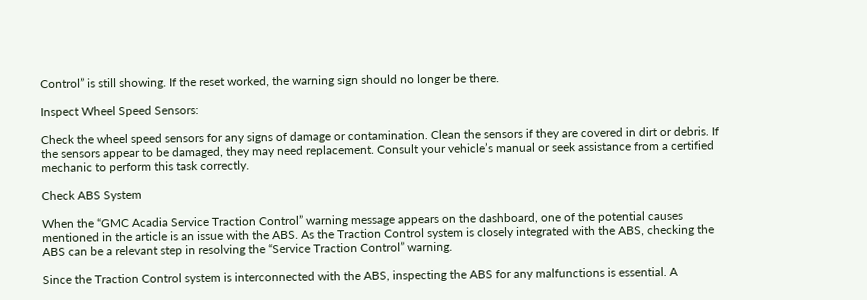Control” is still showing. If the reset worked, the warning sign should no longer be there.

Inspect Wheel Speed Sensors:

Check the wheel speed sensors for any signs of damage or contamination. Clean the sensors if they are covered in dirt or debris. If the sensors appear to be damaged, they may need replacement. Consult your vehicle’s manual or seek assistance from a certified mechanic to perform this task correctly.

Check ABS System

When the “GMC Acadia Service Traction Control” warning message appears on the dashboard, one of the potential causes mentioned in the article is an issue with the ABS. As the Traction Control system is closely integrated with the ABS, checking the ABS can be a relevant step in resolving the “Service Traction Control” warning.

Since the Traction Control system is interconnected with the ABS, inspecting the ABS for any malfunctions is essential. A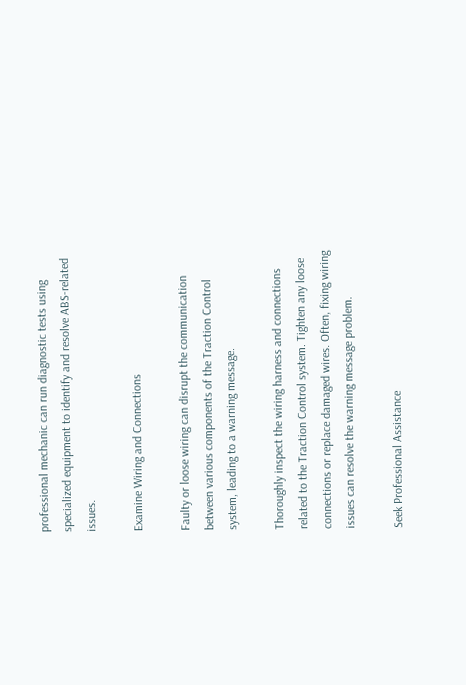professional mechanic can run diagnostic tests using specialized equipment to identify and resolve ABS-related issues.

Examine Wiring and Connections

Faulty or loose wiring can disrupt the communication between various components of the Traction Control system, leading to a warning message.

Thoroughly inspect the wiring harness and connections related to the Traction Control system. Tighten any loose connections or replace damaged wires. Often, fixing wiring issues can resolve the warning message problem.

Seek Professional Assistance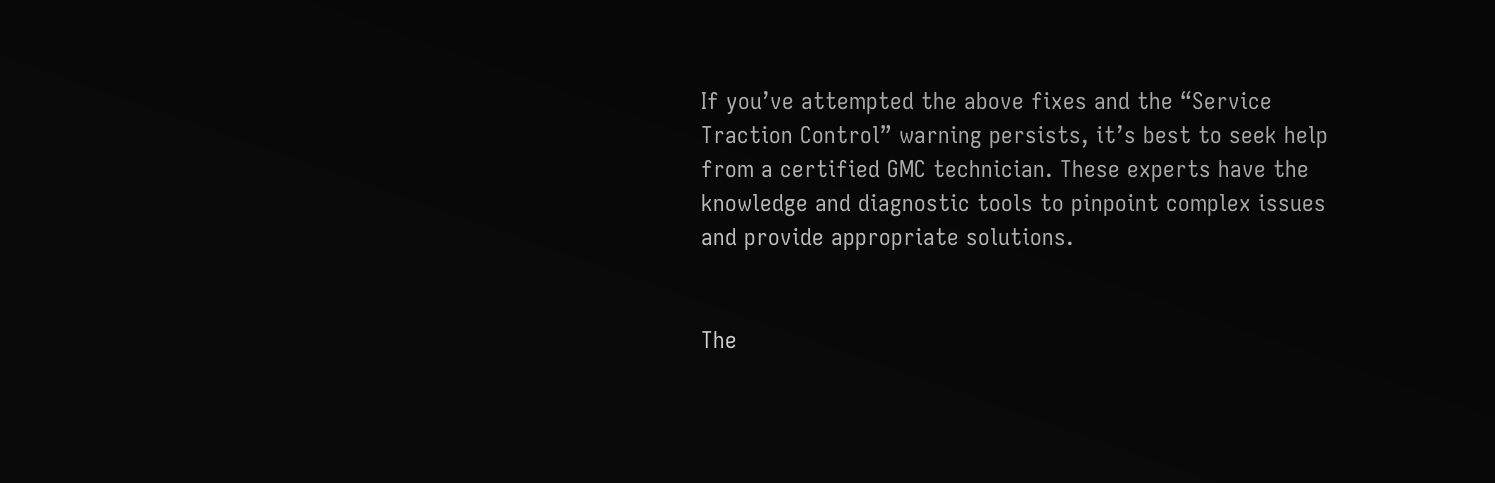If you’ve attempted the above fixes and the “Service Traction Control” warning persists, it’s best to seek help from a certified GMC technician. These experts have the knowledge and diagnostic tools to pinpoint complex issues and provide appropriate solutions.


The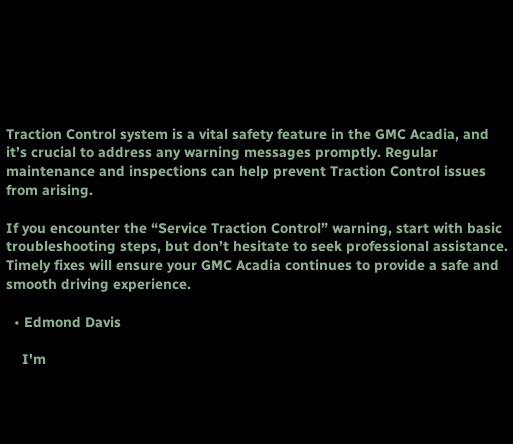Traction Control system is a vital safety feature in the GMC Acadia, and it’s crucial to address any warning messages promptly. Regular maintenance and inspections can help prevent Traction Control issues from arising.

If you encounter the “Service Traction Control” warning, start with basic troubleshooting steps, but don’t hesitate to seek professional assistance. Timely fixes will ensure your GMC Acadia continues to provide a safe and smooth driving experience.

  • Edmond Davis

    I'm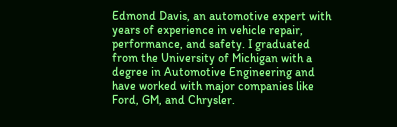Edmond Davis, an automotive expert with years of experience in vehicle repair, performance, and safety. I graduated from the University of Michigan with a degree in Automotive Engineering and have worked with major companies like Ford, GM, and Chrysler.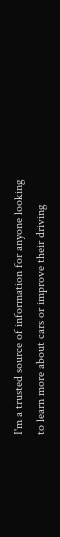I'm a trusted source of information for anyone looking to learn more about cars or improve their driving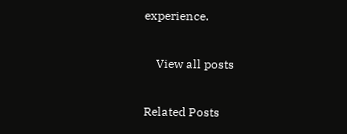experience.

    View all posts

Related Posts